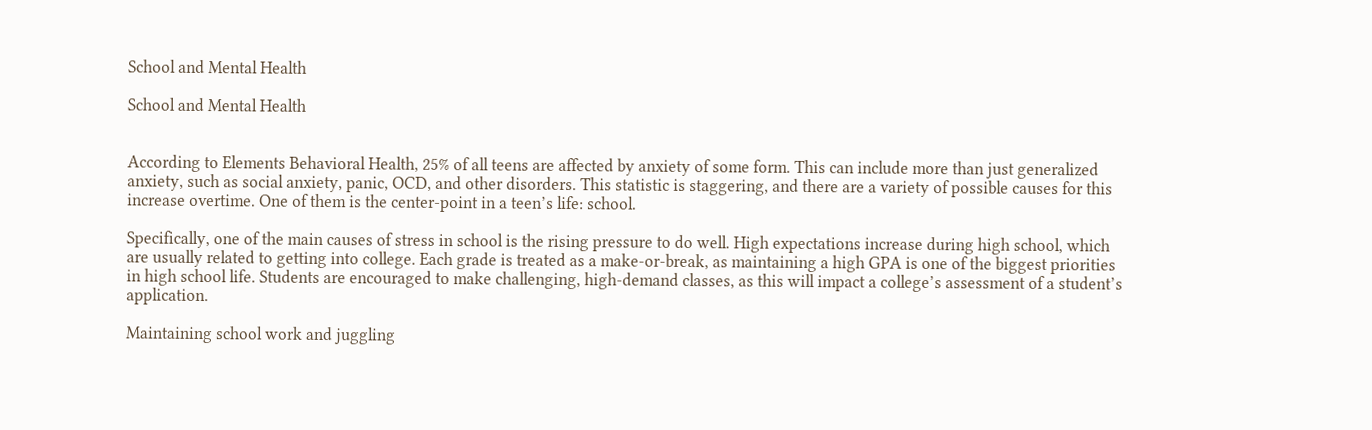School and Mental Health

School and Mental Health


According to Elements Behavioral Health, 25% of all teens are affected by anxiety of some form. This can include more than just generalized anxiety, such as social anxiety, panic, OCD, and other disorders. This statistic is staggering, and there are a variety of possible causes for this increase overtime. One of them is the center-point in a teen’s life: school.

Specifically, one of the main causes of stress in school is the rising pressure to do well. High expectations increase during high school, which are usually related to getting into college. Each grade is treated as a make-or-break, as maintaining a high GPA is one of the biggest priorities in high school life. Students are encouraged to make challenging, high-demand classes, as this will impact a college’s assessment of a student’s application.

Maintaining school work and juggling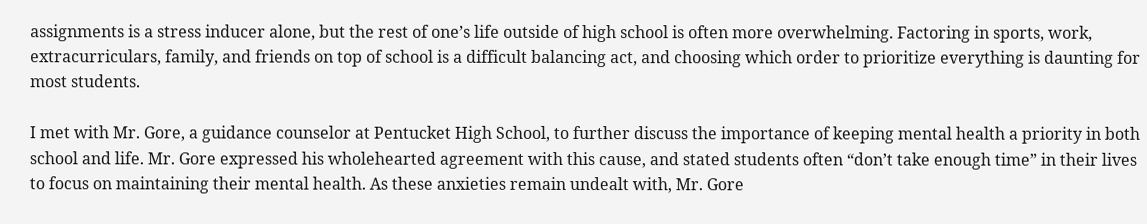assignments is a stress inducer alone, but the rest of one’s life outside of high school is often more overwhelming. Factoring in sports, work, extracurriculars, family, and friends on top of school is a difficult balancing act, and choosing which order to prioritize everything is daunting for most students.

I met with Mr. Gore, a guidance counselor at Pentucket High School, to further discuss the importance of keeping mental health a priority in both school and life. Mr. Gore expressed his wholehearted agreement with this cause, and stated students often “don’t take enough time” in their lives to focus on maintaining their mental health. As these anxieties remain undealt with, Mr. Gore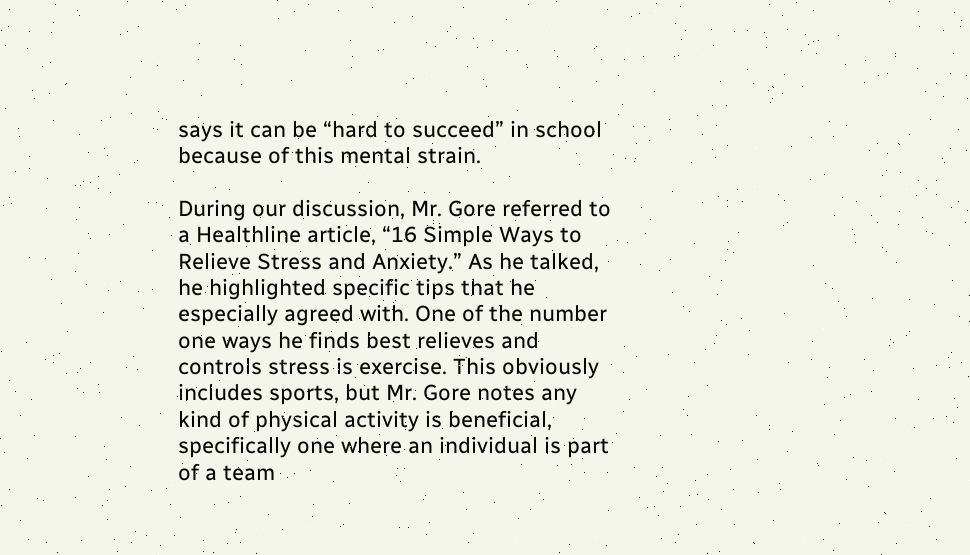says it can be “hard to succeed” in school because of this mental strain.

During our discussion, Mr. Gore referred to a Healthline article, “16 Simple Ways to Relieve Stress and Anxiety.” As he talked, he highlighted specific tips that he especially agreed with. One of the number one ways he finds best relieves and controls stress is exercise. This obviously includes sports, but Mr. Gore notes any kind of physical activity is beneficial, specifically one where an individual is part of a team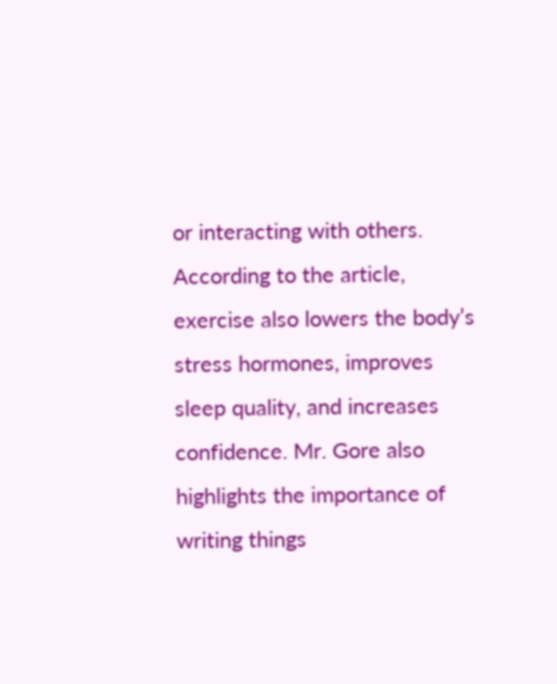or interacting with others. According to the article, exercise also lowers the body’s stress hormones, improves sleep quality, and increases confidence. Mr. Gore also highlights the importance of writing things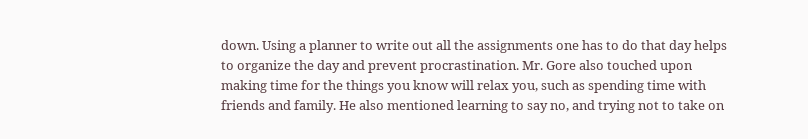down. Using a planner to write out all the assignments one has to do that day helps to organize the day and prevent procrastination. Mr. Gore also touched upon making time for the things you know will relax you, such as spending time with friends and family. He also mentioned learning to say no, and trying not to take on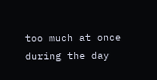too much at once during the day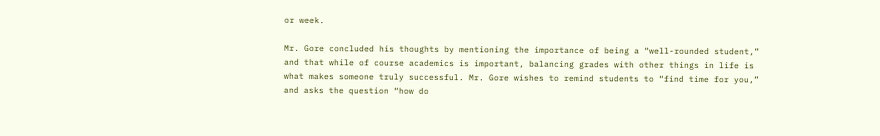or week.

Mr. Gore concluded his thoughts by mentioning the importance of being a “well-rounded student,” and that while of course academics is important, balancing grades with other things in life is what makes someone truly successful. Mr. Gore wishes to remind students to “find time for you,” and asks the question “how do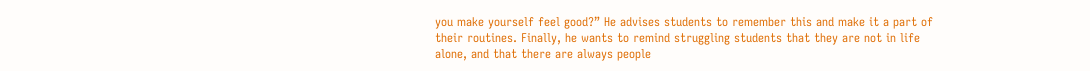you make yourself feel good?” He advises students to remember this and make it a part of their routines. Finally, he wants to remind struggling students that they are not in life alone, and that there are always people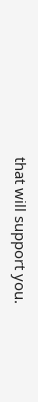that will support you.